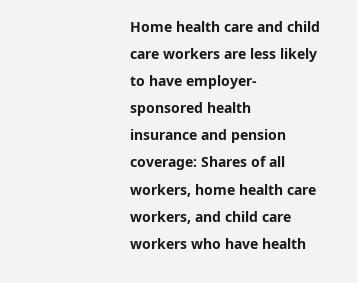Home health care and child care workers are less likely to have employer-sponsored health insurance and pension coverage: Shares of all workers, home health care workers, and child care workers who have health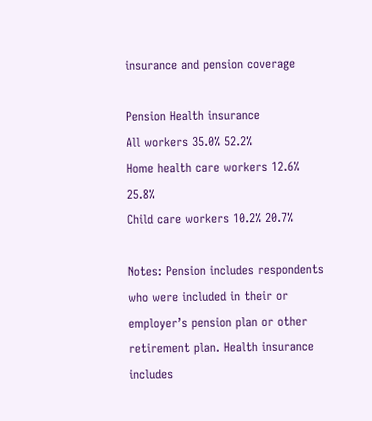insurance and pension coverage

Pension Health insurance
All workers 35.0% 52.2%
Home health care workers 12.6% 25.8%
Child care workers 10.2% 20.7%

Notes: Pension includes respondents who were included in their or employer’s pension plan or other retirement plan. Health insurance includes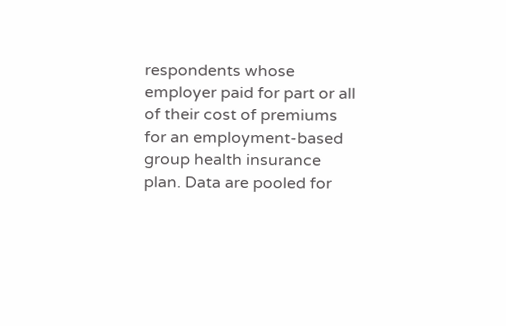respondents whose employer paid for part or all of their cost of premiums for an employment-based group health insurance plan. Data are pooled for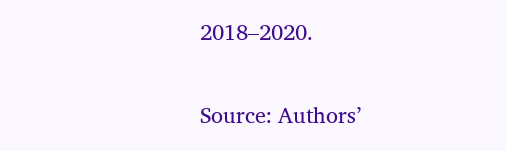2018–2020.

Source: Authors’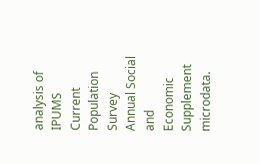analysis of IPUMS Current Population Survey Annual Social and Economic Supplement microdata.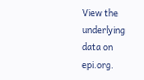View the underlying data on epi.org.